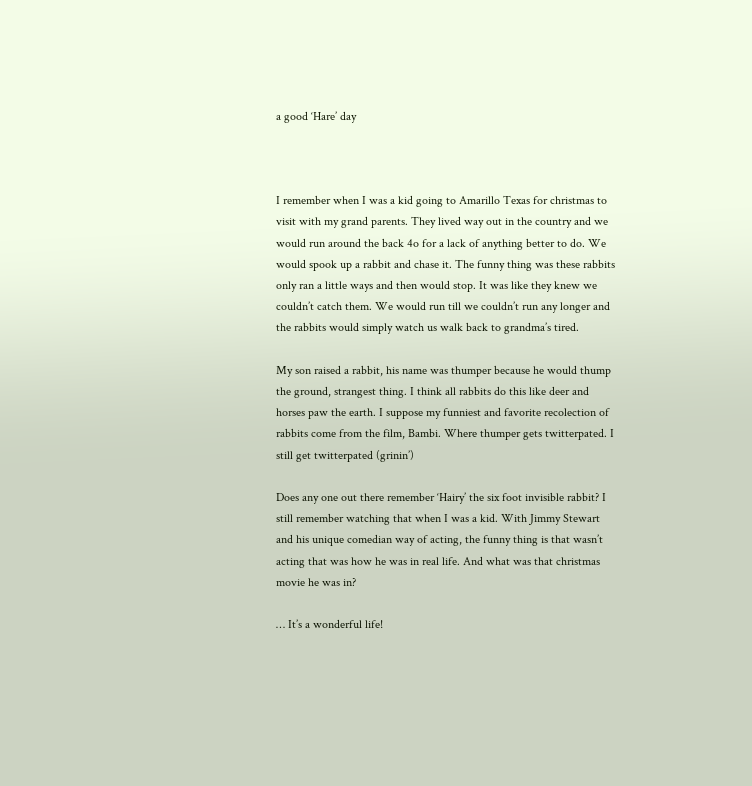a good ‘Hare’ day



I remember when I was a kid going to Amarillo Texas for christmas to visit with my grand parents. They lived way out in the country and we would run around the back 4o for a lack of anything better to do. We would spook up a rabbit and chase it. The funny thing was these rabbits only ran a little ways and then would stop. It was like they knew we couldn’t catch them. We would run till we couldn’t run any longer and the rabbits would simply watch us walk back to grandma’s tired.

My son raised a rabbit, his name was thumper because he would thump the ground, strangest thing. I think all rabbits do this like deer and horses paw the earth. I suppose my funniest and favorite recolection of rabbits come from the film, Bambi. Where thumper gets twitterpated. I still get twitterpated (grinin’)

Does any one out there remember ‘Hairy’ the six foot invisible rabbit? I still remember watching that when I was a kid. With Jimmy Stewart and his unique comedian way of acting, the funny thing is that wasn’t acting that was how he was in real life. And what was that christmas movie he was in?

… It’s a wonderful life!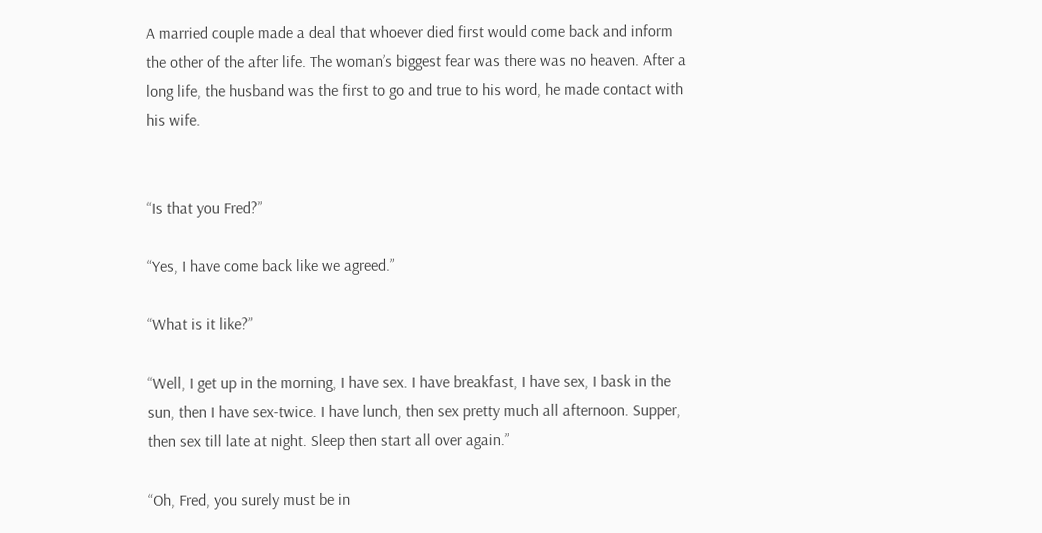A married couple made a deal that whoever died first would come back and inform the other of the after life. The woman’s biggest fear was there was no heaven. After a long life, the husband was the first to go and true to his word, he made contact with his wife.


“Is that you Fred?”

“Yes, I have come back like we agreed.”

“What is it like?”

“Well, I get up in the morning, I have sex. I have breakfast, I have sex, I bask in the sun, then I have sex-twice. I have lunch, then sex pretty much all afternoon. Supper, then sex till late at night. Sleep then start all over again.”

“Oh, Fred, you surely must be in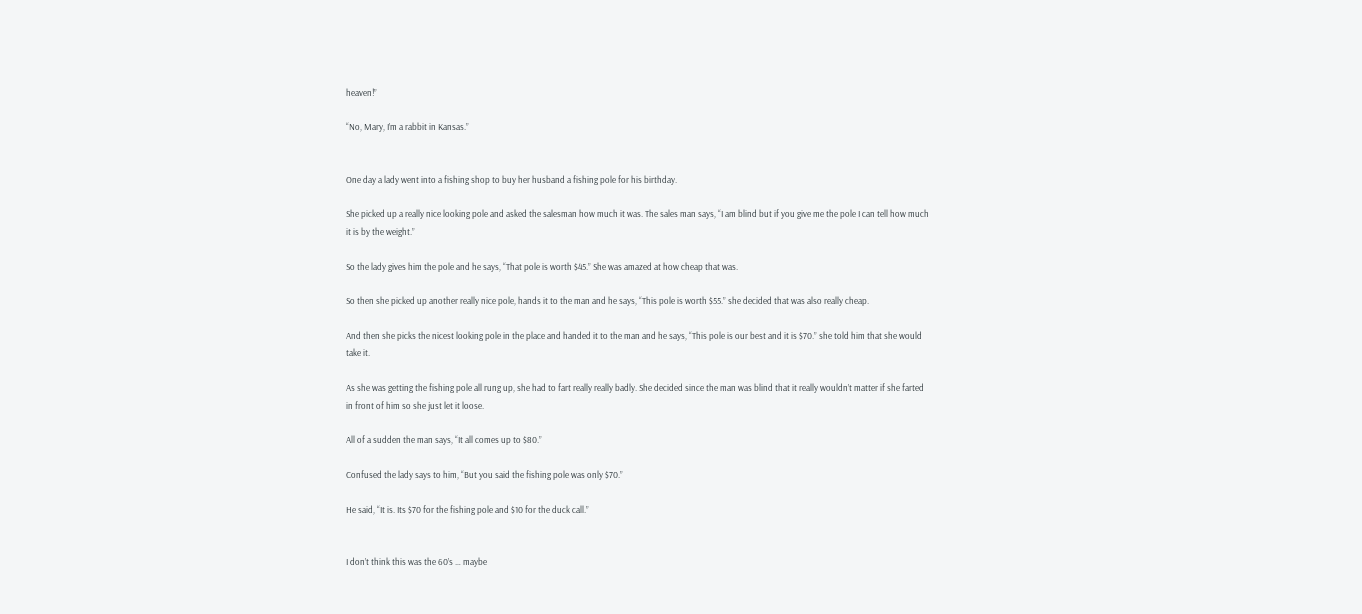heaven!”

“No, Mary, I’m a rabbit in Kansas.”


One day a lady went into a fishing shop to buy her husband a fishing pole for his birthday.

She picked up a really nice looking pole and asked the salesman how much it was. The sales man says, “I am blind but if you give me the pole I can tell how much it is by the weight.”

So the lady gives him the pole and he says, “That pole is worth $45.” She was amazed at how cheap that was.

So then she picked up another really nice pole, hands it to the man and he says, “This pole is worth $55.” she decided that was also really cheap.

And then she picks the nicest looking pole in the place and handed it to the man and he says, “This pole is our best and it is $70.” she told him that she would take it.

As she was getting the fishing pole all rung up, she had to fart really really badly. She decided since the man was blind that it really wouldn’t matter if she farted in front of him so she just let it loose.

All of a sudden the man says, “It all comes up to $80.”

Confused the lady says to him, “But you said the fishing pole was only $70.”

He said, “It is. Its $70 for the fishing pole and $10 for the duck call.”


I don’t think this was the 60’s … maybe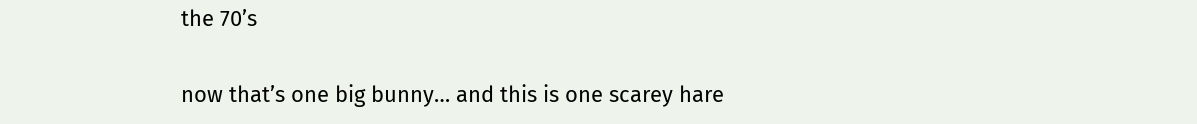the 70’s

now that’s one big bunny… and this is one scarey hare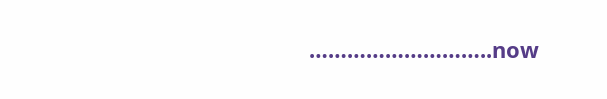………………………..now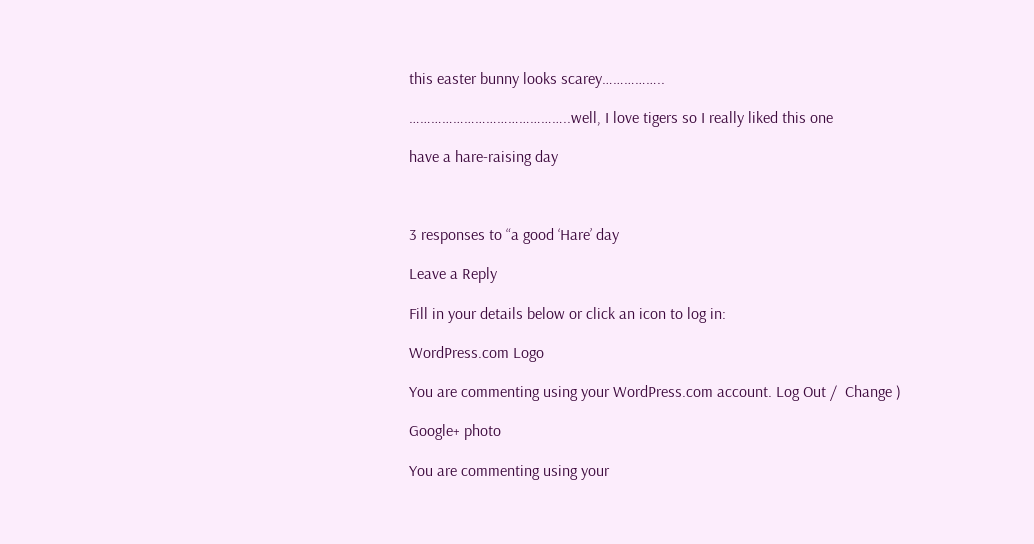this easter bunny looks scarey……………..

……………………………………..well, I love tigers so I really liked this one

have a hare-raising day



3 responses to “a good ‘Hare’ day

Leave a Reply

Fill in your details below or click an icon to log in:

WordPress.com Logo

You are commenting using your WordPress.com account. Log Out /  Change )

Google+ photo

You are commenting using your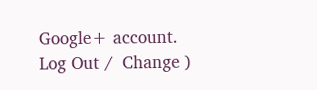Google+ account. Log Out /  Change )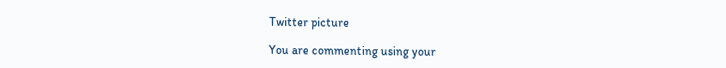Twitter picture

You are commenting using your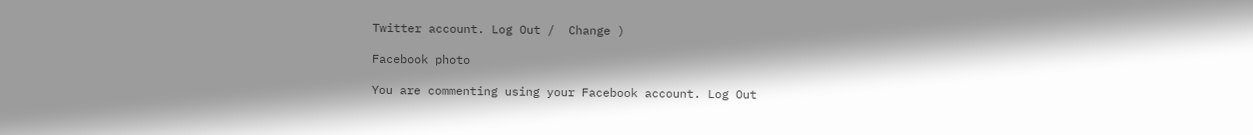Twitter account. Log Out /  Change )

Facebook photo

You are commenting using your Facebook account. Log Out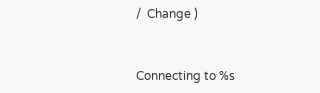/  Change )


Connecting to %s